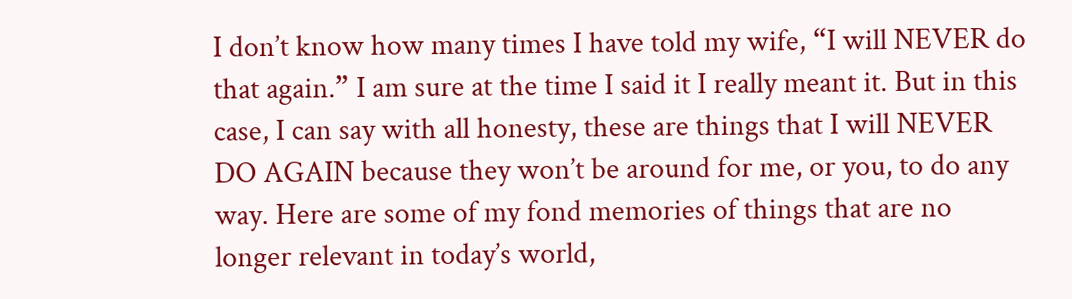I don’t know how many times I have told my wife, “I will NEVER do that again.” I am sure at the time I said it I really meant it. But in this case, I can say with all honesty, these are things that I will NEVER DO AGAIN because they won’t be around for me, or you, to do any way. Here are some of my fond memories of things that are no longer relevant in today’s world,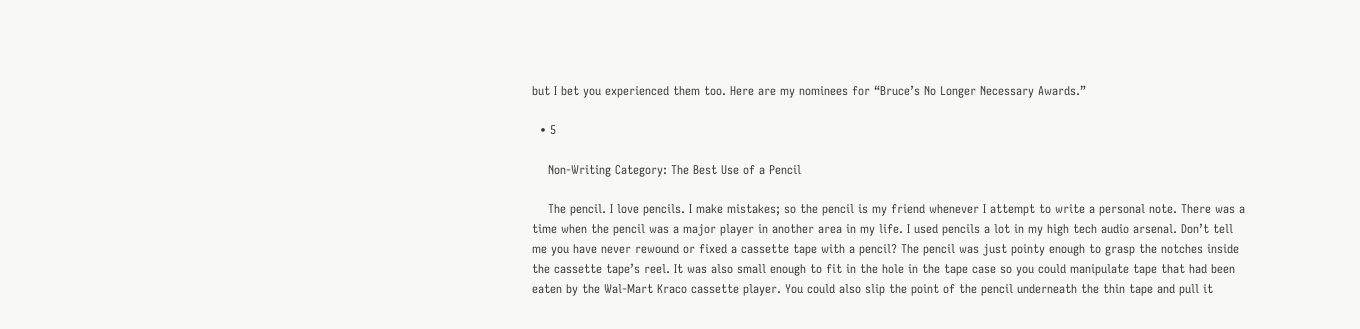but I bet you experienced them too. Here are my nominees for “Bruce’s No Longer Necessary Awards.”

  • 5

    Non-Writing Category: The Best Use of a Pencil

    The pencil. I love pencils. I make mistakes; so the pencil is my friend whenever I attempt to write a personal note. There was a time when the pencil was a major player in another area in my life. I used pencils a lot in my high tech audio arsenal. Don’t tell me you have never rewound or fixed a cassette tape with a pencil? The pencil was just pointy enough to grasp the notches inside the cassette tape’s reel. It was also small enough to fit in the hole in the tape case so you could manipulate tape that had been eaten by the Wal-Mart Kraco cassette player. You could also slip the point of the pencil underneath the thin tape and pull it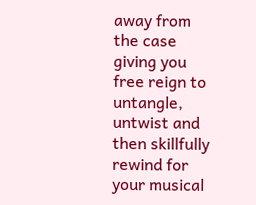away from the case giving you free reign to untangle, untwist and then skillfully rewind for your musical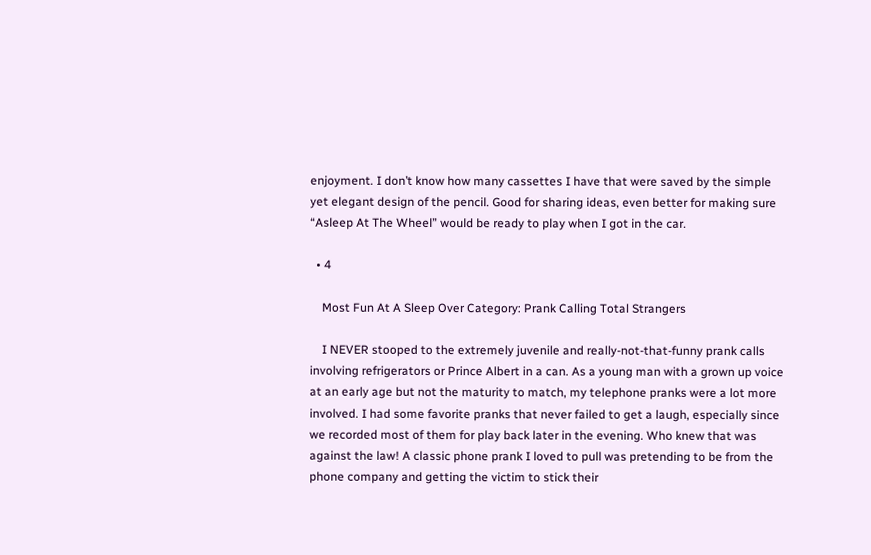enjoyment. I don’t know how many cassettes I have that were saved by the simple yet elegant design of the pencil. Good for sharing ideas, even better for making sure “Asleep At The Wheel” would be ready to play when I got in the car.

  • 4

    Most Fun At A Sleep Over Category: Prank Calling Total Strangers

    I NEVER stooped to the extremely juvenile and really-not-that-funny prank calls involving refrigerators or Prince Albert in a can. As a young man with a grown up voice at an early age but not the maturity to match, my telephone pranks were a lot more involved. I had some favorite pranks that never failed to get a laugh, especially since we recorded most of them for play back later in the evening. Who knew that was against the law! A classic phone prank I loved to pull was pretending to be from the phone company and getting the victim to stick their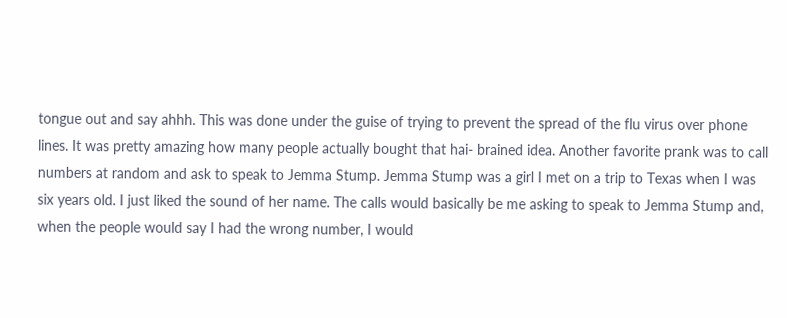tongue out and say ahhh. This was done under the guise of trying to prevent the spread of the flu virus over phone lines. It was pretty amazing how many people actually bought that hai- brained idea. Another favorite prank was to call numbers at random and ask to speak to Jemma Stump. Jemma Stump was a girl I met on a trip to Texas when I was six years old. I just liked the sound of her name. The calls would basically be me asking to speak to Jemma Stump and, when the people would say I had the wrong number, I would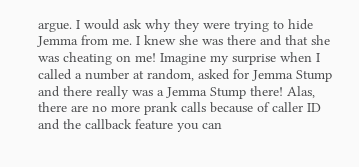argue. I would ask why they were trying to hide Jemma from me. I knew she was there and that she was cheating on me! Imagine my surprise when I called a number at random, asked for Jemma Stump and there really was a Jemma Stump there! Alas, there are no more prank calls because of caller ID and the callback feature you can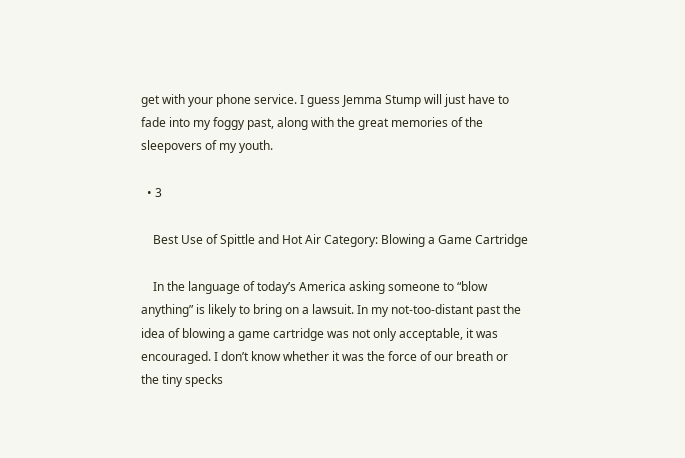get with your phone service. I guess Jemma Stump will just have to fade into my foggy past, along with the great memories of the sleepovers of my youth.

  • 3

    Best Use of Spittle and Hot Air Category: Blowing a Game Cartridge

    In the language of today’s America asking someone to “blow anything” is likely to bring on a lawsuit. In my not-too-distant past the idea of blowing a game cartridge was not only acceptable, it was encouraged. I don’t know whether it was the force of our breath or the tiny specks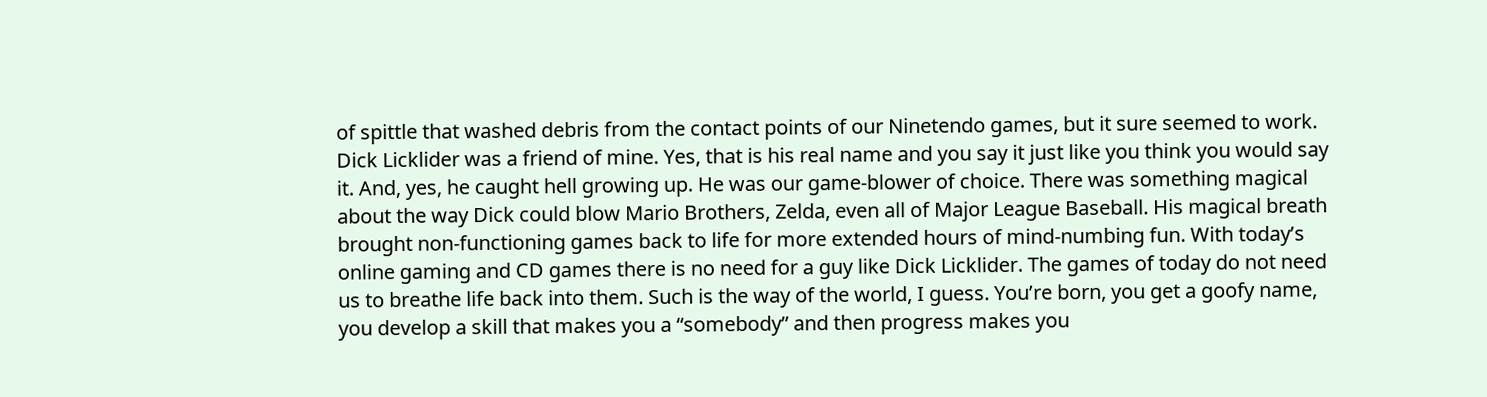of spittle that washed debris from the contact points of our Ninetendo games, but it sure seemed to work. Dick Licklider was a friend of mine. Yes, that is his real name and you say it just like you think you would say it. And, yes, he caught hell growing up. He was our game-blower of choice. There was something magical about the way Dick could blow Mario Brothers, Zelda, even all of Major League Baseball. His magical breath brought non-functioning games back to life for more extended hours of mind-numbing fun. With today’s online gaming and CD games there is no need for a guy like Dick Licklider. The games of today do not need us to breathe life back into them. Such is the way of the world, I guess. You’re born, you get a goofy name, you develop a skill that makes you a “somebody” and then progress makes you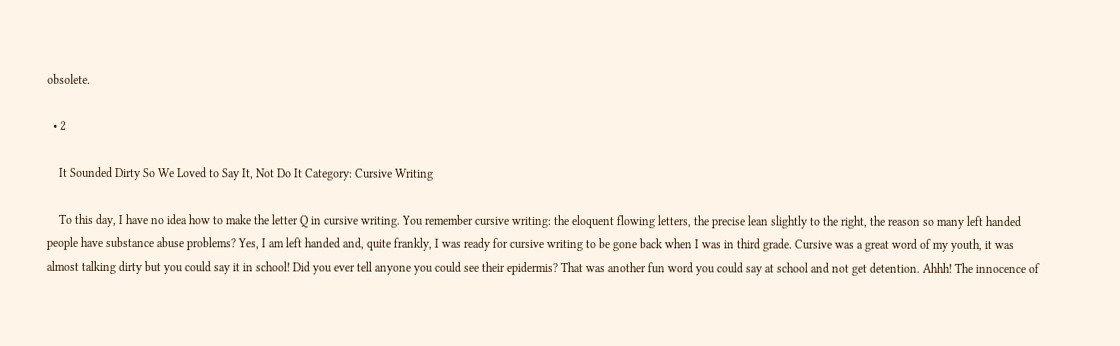obsolete.

  • 2

    It Sounded Dirty So We Loved to Say It, Not Do It Category: Cursive Writing

    To this day, I have no idea how to make the letter Q in cursive writing. You remember cursive writing: the eloquent flowing letters, the precise lean slightly to the right, the reason so many left handed people have substance abuse problems? Yes, I am left handed and, quite frankly, I was ready for cursive writing to be gone back when I was in third grade. Cursive was a great word of my youth, it was almost talking dirty but you could say it in school! Did you ever tell anyone you could see their epidermis? That was another fun word you could say at school and not get detention. Ahhh! The innocence of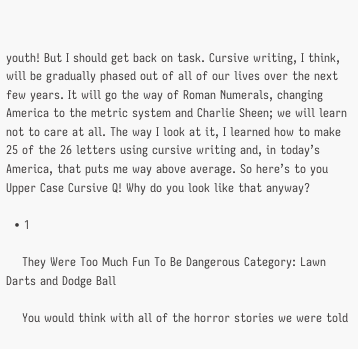youth! But I should get back on task. Cursive writing, I think, will be gradually phased out of all of our lives over the next few years. It will go the way of Roman Numerals, changing America to the metric system and Charlie Sheen; we will learn not to care at all. The way I look at it, I learned how to make 25 of the 26 letters using cursive writing and, in today’s America, that puts me way above average. So here’s to you Upper Case Cursive Q! Why do you look like that anyway?

  • 1

    They Were Too Much Fun To Be Dangerous Category: Lawn Darts and Dodge Ball

    You would think with all of the horror stories we were told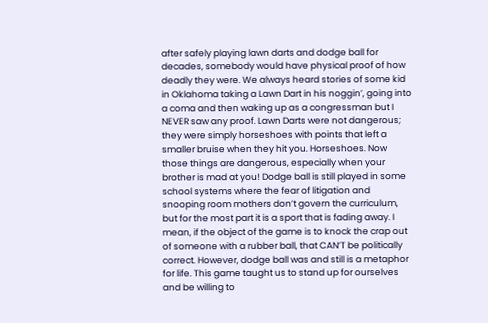after safely playing lawn darts and dodge ball for decades, somebody would have physical proof of how deadly they were. We always heard stories of some kid in Oklahoma taking a Lawn Dart in his noggin’, going into a coma and then waking up as a congressman but I NEVER saw any proof. Lawn Darts were not dangerous; they were simply horseshoes with points that left a smaller bruise when they hit you. Horseshoes. Now those things are dangerous, especially when your brother is mad at you! Dodge ball is still played in some school systems where the fear of litigation and snooping room mothers don’t govern the curriculum, but for the most part it is a sport that is fading away. I mean, if the object of the game is to knock the crap out of someone with a rubber ball, that CAN’T be politically correct. However, dodge ball was and still is a metaphor for life. This game taught us to stand up for ourselves and be willing to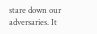stare down our adversaries. It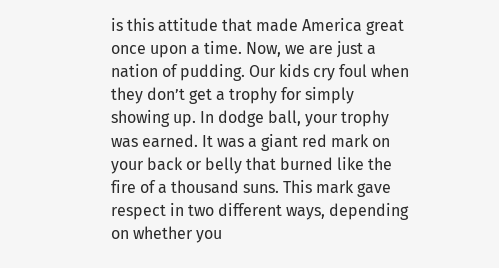is this attitude that made America great once upon a time. Now, we are just a nation of pudding. Our kids cry foul when they don’t get a trophy for simply showing up. In dodge ball, your trophy was earned. It was a giant red mark on your back or belly that burned like the fire of a thousand suns. This mark gave respect in two different ways, depending on whether you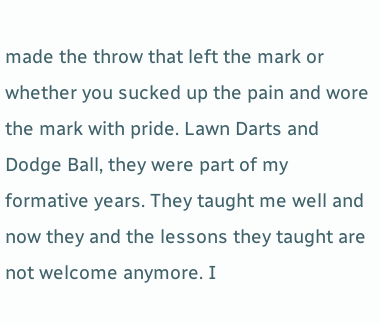made the throw that left the mark or whether you sucked up the pain and wore the mark with pride. Lawn Darts and Dodge Ball, they were part of my formative years. They taught me well and now they and the lessons they taught are not welcome anymore. I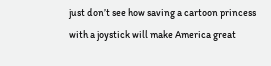just don’t see how saving a cartoon princess with a joystick will make America great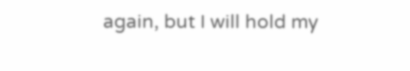again, but I will hold my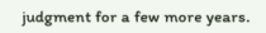judgment for a few more years.